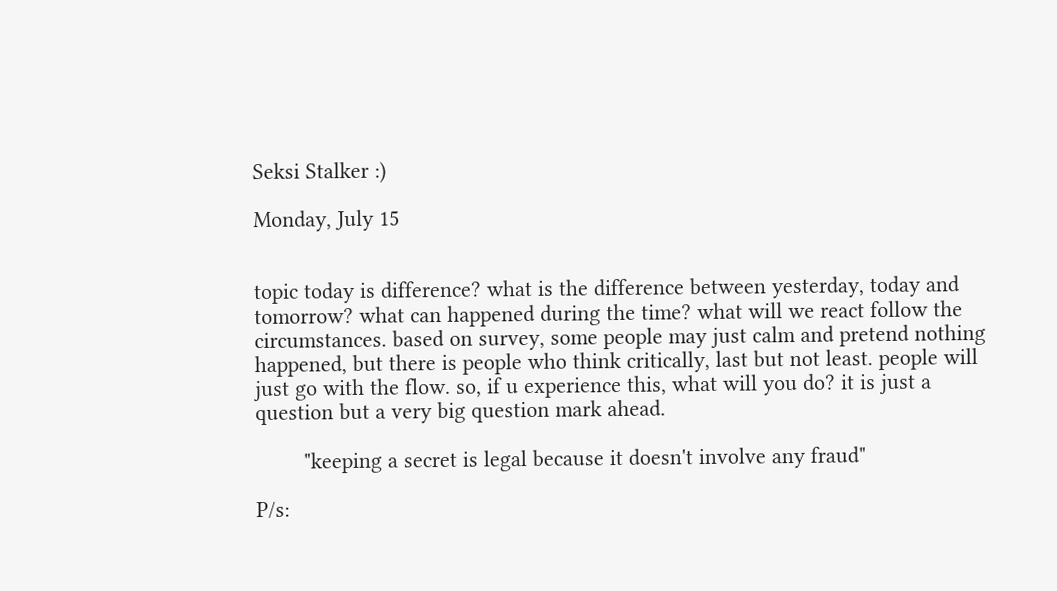Seksi Stalker :)

Monday, July 15


topic today is difference? what is the difference between yesterday, today and tomorrow? what can happened during the time? what will we react follow the circumstances. based on survey, some people may just calm and pretend nothing happened, but there is people who think critically, last but not least. people will just go with the flow. so, if u experience this, what will you do? it is just a question but a very big question mark ahead.

        "keeping a secret is legal because it doesn't involve any fraud"

P/s: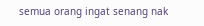semua orang ingat senang nak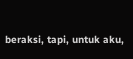beraksi, tapi, untuk aku,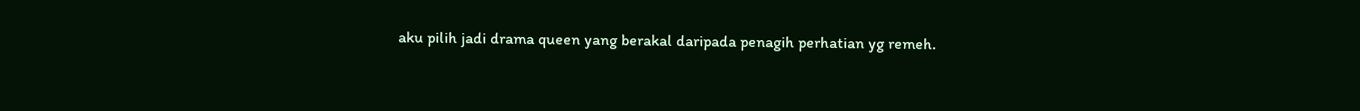aku pilih jadi drama queen yang berakal daripada penagih perhatian yg remeh.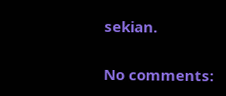sekian.

No comments: